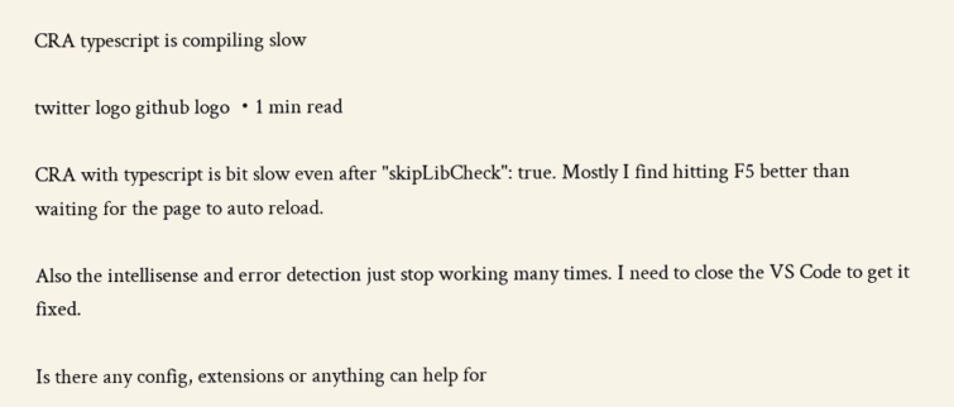CRA typescript is compiling slow

twitter logo github logo ・1 min read

CRA with typescript is bit slow even after "skipLibCheck": true. Mostly I find hitting F5 better than waiting for the page to auto reload.

Also the intellisense and error detection just stop working many times. I need to close the VS Code to get it fixed.

Is there any config, extensions or anything can help for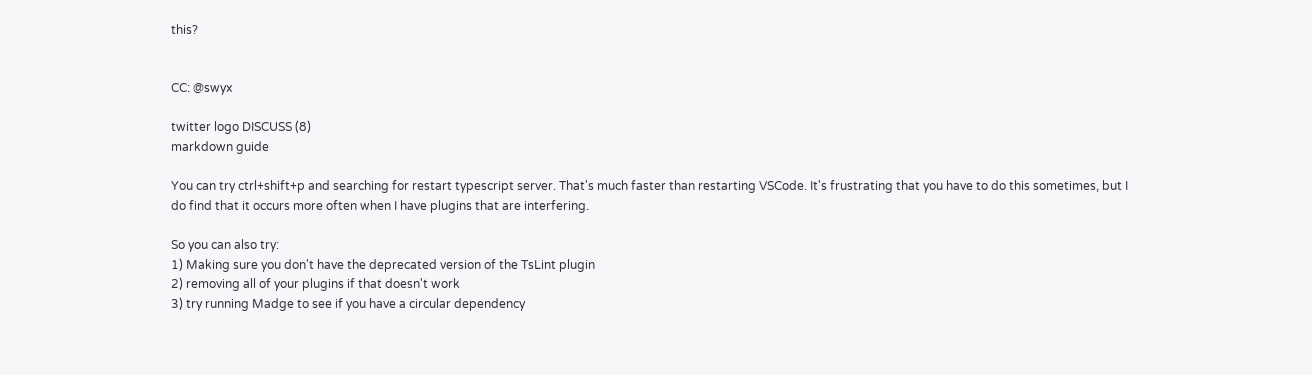this?


CC: @swyx

twitter logo DISCUSS (8)
markdown guide

You can try ctrl+shift+p and searching for restart typescript server. That's much faster than restarting VSCode. It's frustrating that you have to do this sometimes, but I do find that it occurs more often when I have plugins that are interfering.

So you can also try:
1) Making sure you don't have the deprecated version of the TsLint plugin
2) removing all of your plugins if that doesn't work
3) try running Madge to see if you have a circular dependency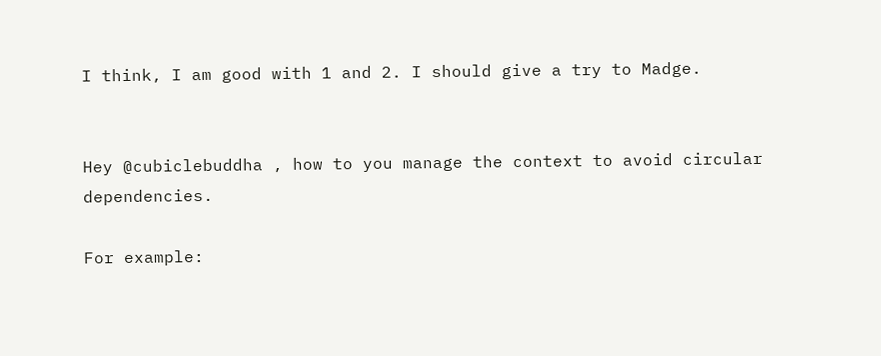I think, I am good with 1 and 2. I should give a try to Madge.


Hey @cubiclebuddha , how to you manage the context to avoid circular dependencies.

For example: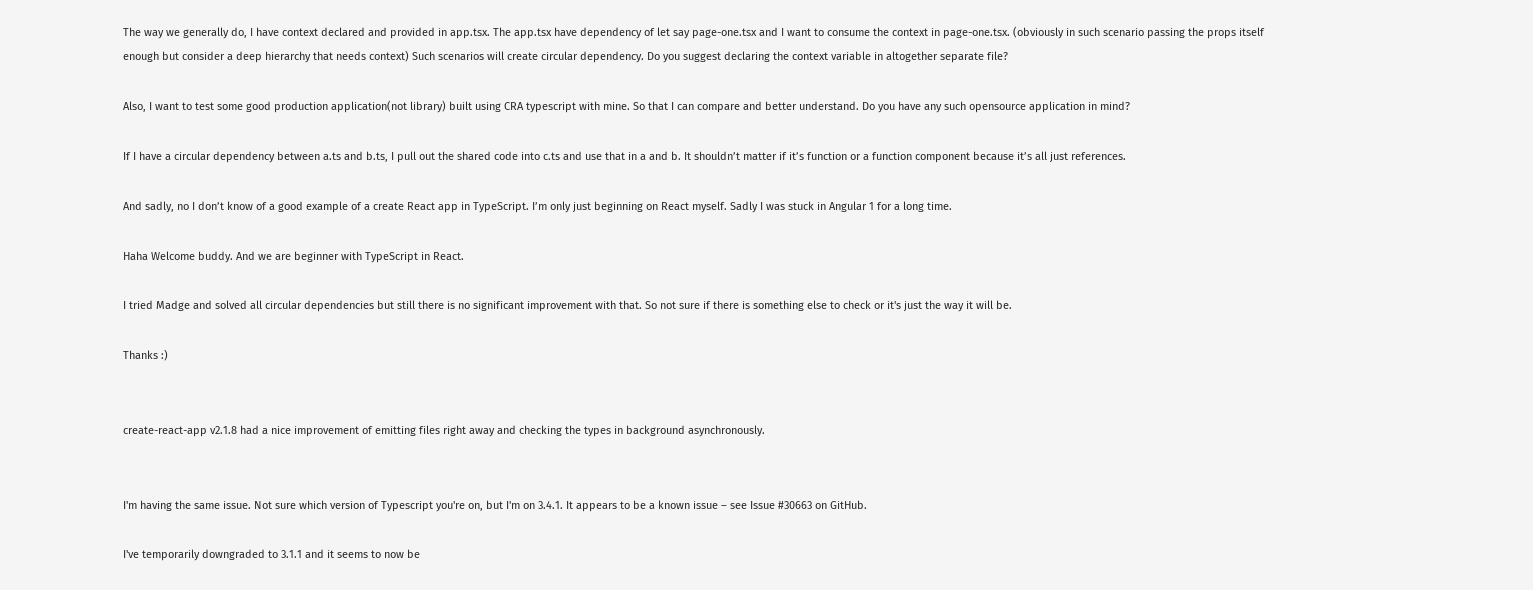The way we generally do, I have context declared and provided in app.tsx. The app.tsx have dependency of let say page-one.tsx and I want to consume the context in page-one.tsx. (obviously in such scenario passing the props itself enough but consider a deep hierarchy that needs context) Such scenarios will create circular dependency. Do you suggest declaring the context variable in altogether separate file?

Also, I want to test some good production application(not library) built using CRA typescript with mine. So that I can compare and better understand. Do you have any such opensource application in mind?

If I have a circular dependency between a.ts and b.ts, I pull out the shared code into c.ts and use that in a and b. It shouldn’t matter if it’s function or a function component because it’s all just references.

And sadly, no I don’t know of a good example of a create React app in TypeScript. I’m only just beginning on React myself. Sadly I was stuck in Angular 1 for a long time.

Haha Welcome buddy. And we are beginner with TypeScript in React.

I tried Madge and solved all circular dependencies but still there is no significant improvement with that. So not sure if there is something else to check or it's just the way it will be.

Thanks :)


create-react-app v2.1.8 had a nice improvement of emitting files right away and checking the types in background asynchronously.


I'm having the same issue. Not sure which version of Typescript you're on, but I'm on 3.4.1. It appears to be a known issue – see Issue #30663 on GitHub.

I've temporarily downgraded to 3.1.1 and it seems to now be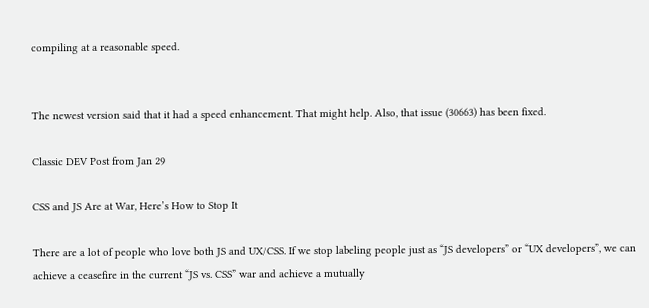compiling at a reasonable speed.


The newest version said that it had a speed enhancement. That might help. Also, that issue (30663) has been fixed.

Classic DEV Post from Jan 29

CSS and JS Are at War, Here’s How to Stop It

There are a lot of people who love both JS and UX/CSS. If we stop labeling people just as “JS developers” or “UX developers”, we can achieve a ceasefire in the current “JS vs. CSS” war and achieve a mutually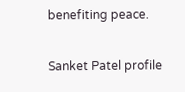benefiting peace.

Sanket Patel profile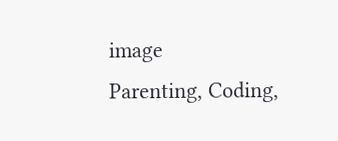image
Parenting, Coding,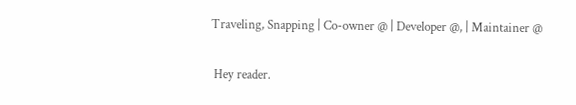Traveling, Snapping | Co-owner @ | Developer @, | Maintainer @

 Hey reader.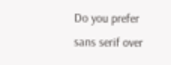Do you prefer sans serif over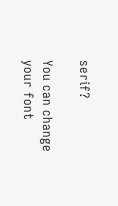serif?

You can change your font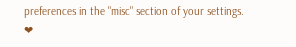preferences in the "misc" section of your settings. ❤